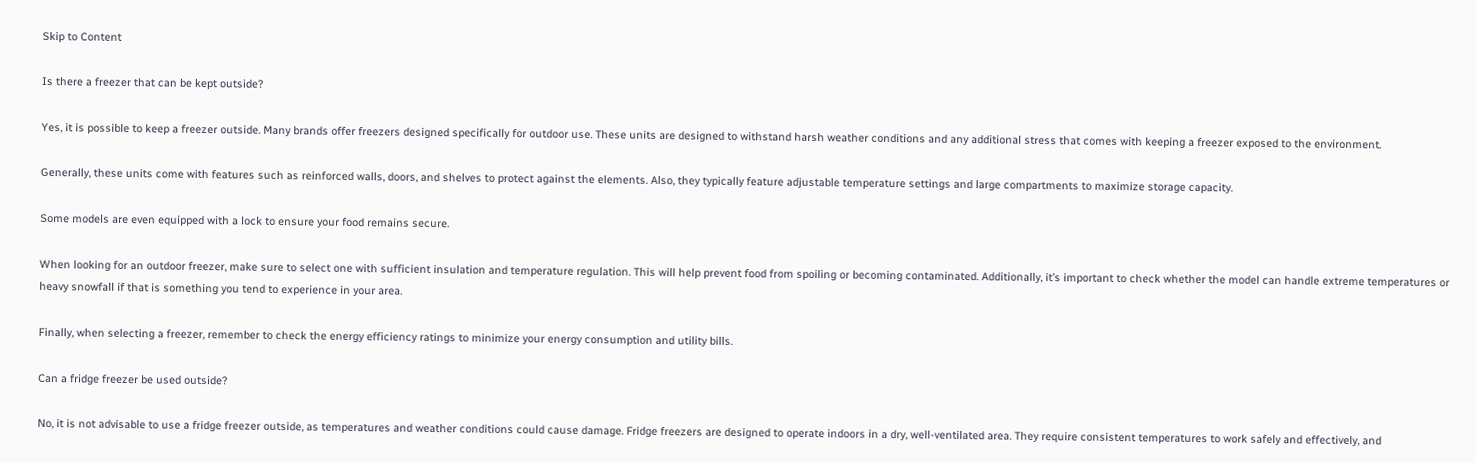Skip to Content

Is there a freezer that can be kept outside?

Yes, it is possible to keep a freezer outside. Many brands offer freezers designed specifically for outdoor use. These units are designed to withstand harsh weather conditions and any additional stress that comes with keeping a freezer exposed to the environment.

Generally, these units come with features such as reinforced walls, doors, and shelves to protect against the elements. Also, they typically feature adjustable temperature settings and large compartments to maximize storage capacity.

Some models are even equipped with a lock to ensure your food remains secure.

When looking for an outdoor freezer, make sure to select one with sufficient insulation and temperature regulation. This will help prevent food from spoiling or becoming contaminated. Additionally, it’s important to check whether the model can handle extreme temperatures or heavy snowfall if that is something you tend to experience in your area.

Finally, when selecting a freezer, remember to check the energy efficiency ratings to minimize your energy consumption and utility bills.

Can a fridge freezer be used outside?

No, it is not advisable to use a fridge freezer outside, as temperatures and weather conditions could cause damage. Fridge freezers are designed to operate indoors in a dry, well-ventilated area. They require consistent temperatures to work safely and effectively, and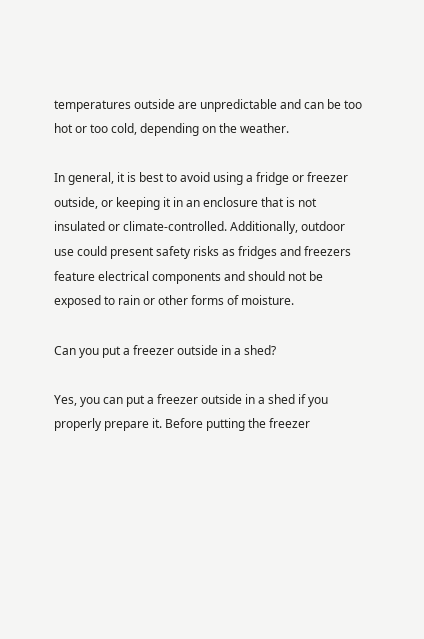temperatures outside are unpredictable and can be too hot or too cold, depending on the weather.

In general, it is best to avoid using a fridge or freezer outside, or keeping it in an enclosure that is not insulated or climate-controlled. Additionally, outdoor use could present safety risks as fridges and freezers feature electrical components and should not be exposed to rain or other forms of moisture.

Can you put a freezer outside in a shed?

Yes, you can put a freezer outside in a shed if you properly prepare it. Before putting the freezer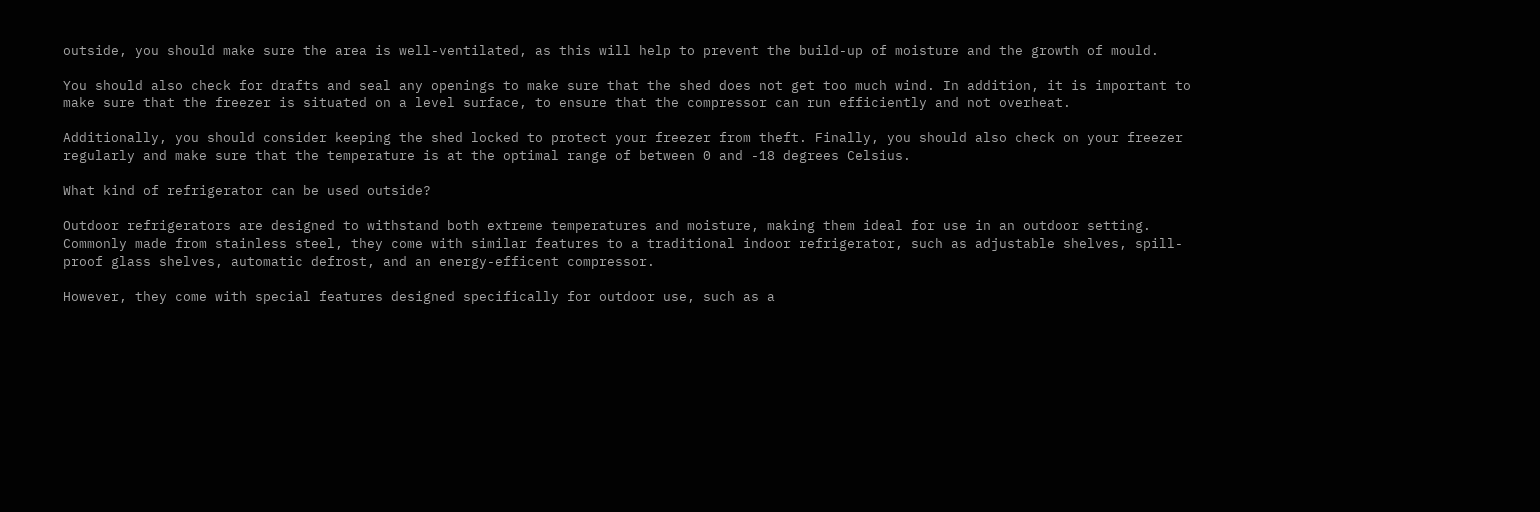outside, you should make sure the area is well-ventilated, as this will help to prevent the build-up of moisture and the growth of mould.

You should also check for drafts and seal any openings to make sure that the shed does not get too much wind. In addition, it is important to make sure that the freezer is situated on a level surface, to ensure that the compressor can run efficiently and not overheat.

Additionally, you should consider keeping the shed locked to protect your freezer from theft. Finally, you should also check on your freezer regularly and make sure that the temperature is at the optimal range of between 0 and -18 degrees Celsius.

What kind of refrigerator can be used outside?

Outdoor refrigerators are designed to withstand both extreme temperatures and moisture, making them ideal for use in an outdoor setting. Commonly made from stainless steel, they come with similar features to a traditional indoor refrigerator, such as adjustable shelves, spill-proof glass shelves, automatic defrost, and an energy-efficent compressor.

However, they come with special features designed specifically for outdoor use, such as a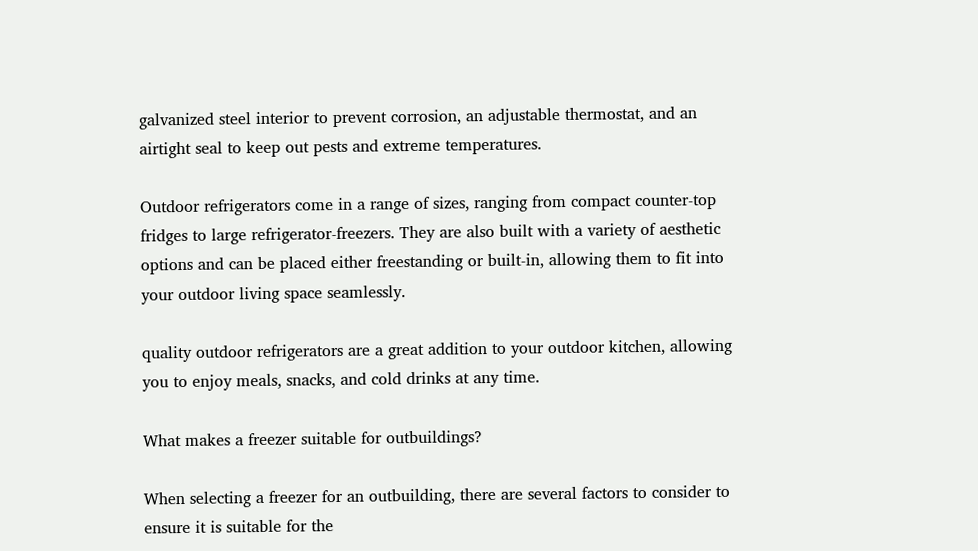galvanized steel interior to prevent corrosion, an adjustable thermostat, and an airtight seal to keep out pests and extreme temperatures.

Outdoor refrigerators come in a range of sizes, ranging from compact counter-top fridges to large refrigerator-freezers. They are also built with a variety of aesthetic options and can be placed either freestanding or built-in, allowing them to fit into your outdoor living space seamlessly.

quality outdoor refrigerators are a great addition to your outdoor kitchen, allowing you to enjoy meals, snacks, and cold drinks at any time.

What makes a freezer suitable for outbuildings?

When selecting a freezer for an outbuilding, there are several factors to consider to ensure it is suitable for the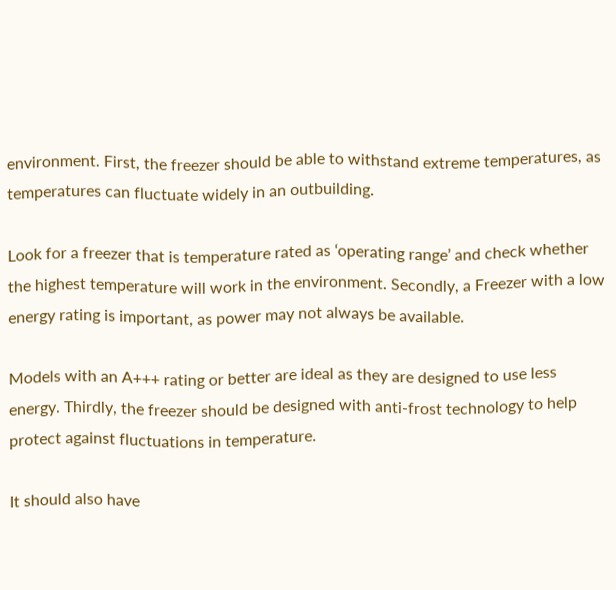environment. First, the freezer should be able to withstand extreme temperatures, as temperatures can fluctuate widely in an outbuilding.

Look for a freezer that is temperature rated as ‘operating range’ and check whether the highest temperature will work in the environment. Secondly, a Freezer with a low energy rating is important, as power may not always be available.

Models with an A+++ rating or better are ideal as they are designed to use less energy. Thirdly, the freezer should be designed with anti-frost technology to help protect against fluctuations in temperature.

It should also have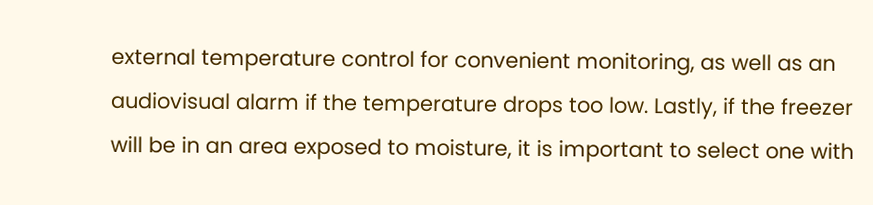external temperature control for convenient monitoring, as well as an audiovisual alarm if the temperature drops too low. Lastly, if the freezer will be in an area exposed to moisture, it is important to select one with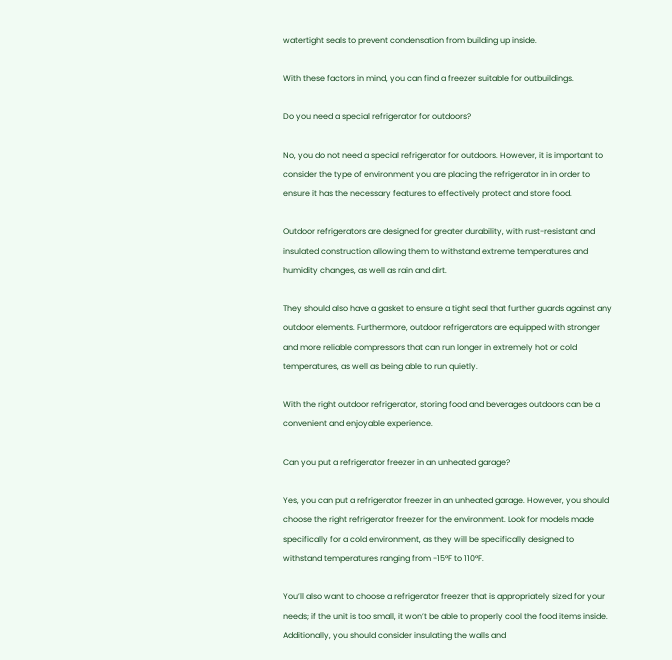watertight seals to prevent condensation from building up inside.

With these factors in mind, you can find a freezer suitable for outbuildings.

Do you need a special refrigerator for outdoors?

No, you do not need a special refrigerator for outdoors. However, it is important to consider the type of environment you are placing the refrigerator in in order to ensure it has the necessary features to effectively protect and store food.

Outdoor refrigerators are designed for greater durability, with rust-resistant and insulated construction allowing them to withstand extreme temperatures and humidity changes, as well as rain and dirt.

They should also have a gasket to ensure a tight seal that further guards against any outdoor elements. Furthermore, outdoor refrigerators are equipped with stronger and more reliable compressors that can run longer in extremely hot or cold temperatures, as well as being able to run quietly.

With the right outdoor refrigerator, storing food and beverages outdoors can be a convenient and enjoyable experience.

Can you put a refrigerator freezer in an unheated garage?

Yes, you can put a refrigerator freezer in an unheated garage. However, you should choose the right refrigerator freezer for the environment. Look for models made specifically for a cold environment, as they will be specifically designed to withstand temperatures ranging from -15°F to 110°F.

You’ll also want to choose a refrigerator freezer that is appropriately sized for your needs; if the unit is too small, it won’t be able to properly cool the food items inside. Additionally, you should consider insulating the walls and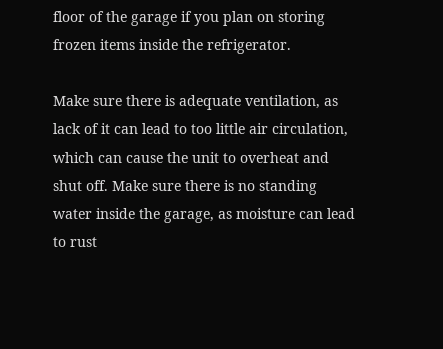floor of the garage if you plan on storing frozen items inside the refrigerator.

Make sure there is adequate ventilation, as lack of it can lead to too little air circulation, which can cause the unit to overheat and shut off. Make sure there is no standing water inside the garage, as moisture can lead to rust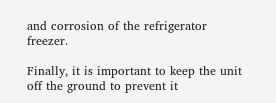and corrosion of the refrigerator freezer.

Finally, it is important to keep the unit off the ground to prevent it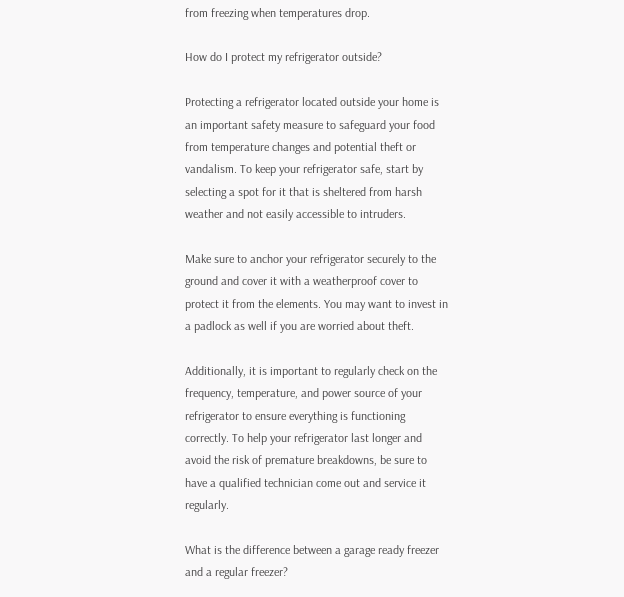from freezing when temperatures drop.

How do I protect my refrigerator outside?

Protecting a refrigerator located outside your home is an important safety measure to safeguard your food from temperature changes and potential theft or vandalism. To keep your refrigerator safe, start by selecting a spot for it that is sheltered from harsh weather and not easily accessible to intruders.

Make sure to anchor your refrigerator securely to the ground and cover it with a weatherproof cover to protect it from the elements. You may want to invest in a padlock as well if you are worried about theft.

Additionally, it is important to regularly check on the frequency, temperature, and power source of your refrigerator to ensure everything is functioning correctly. To help your refrigerator last longer and avoid the risk of premature breakdowns, be sure to have a qualified technician come out and service it regularly.

What is the difference between a garage ready freezer and a regular freezer?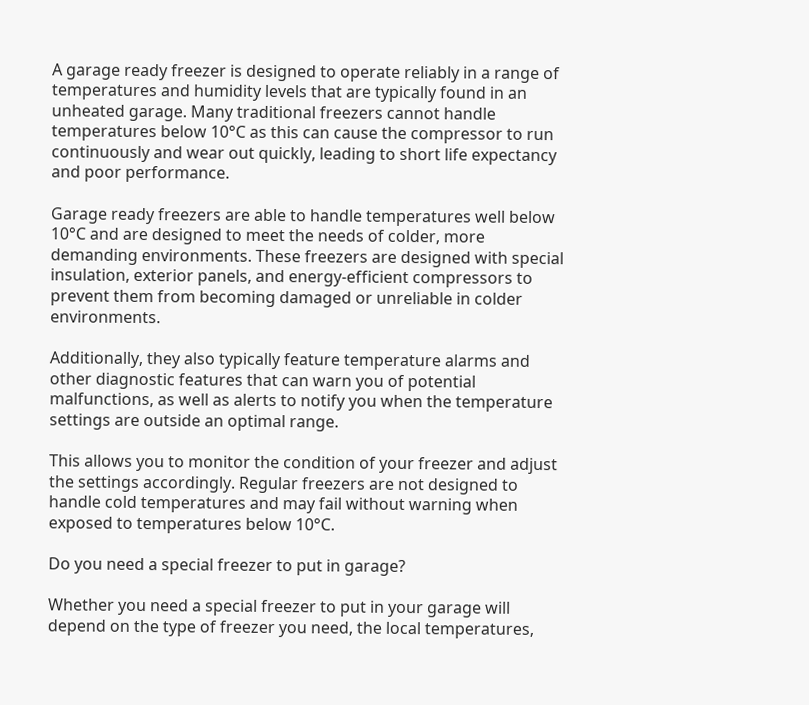A garage ready freezer is designed to operate reliably in a range of temperatures and humidity levels that are typically found in an unheated garage. Many traditional freezers cannot handle temperatures below 10°C as this can cause the compressor to run continuously and wear out quickly, leading to short life expectancy and poor performance.

Garage ready freezers are able to handle temperatures well below 10°C and are designed to meet the needs of colder, more demanding environments. These freezers are designed with special insulation, exterior panels, and energy-efficient compressors to prevent them from becoming damaged or unreliable in colder environments.

Additionally, they also typically feature temperature alarms and other diagnostic features that can warn you of potential malfunctions, as well as alerts to notify you when the temperature settings are outside an optimal range.

This allows you to monitor the condition of your freezer and adjust the settings accordingly. Regular freezers are not designed to handle cold temperatures and may fail without warning when exposed to temperatures below 10°C.

Do you need a special freezer to put in garage?

Whether you need a special freezer to put in your garage will depend on the type of freezer you need, the local temperatures,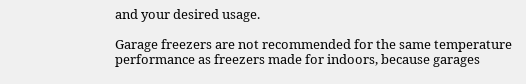and your desired usage.

Garage freezers are not recommended for the same temperature performance as freezers made for indoors, because garages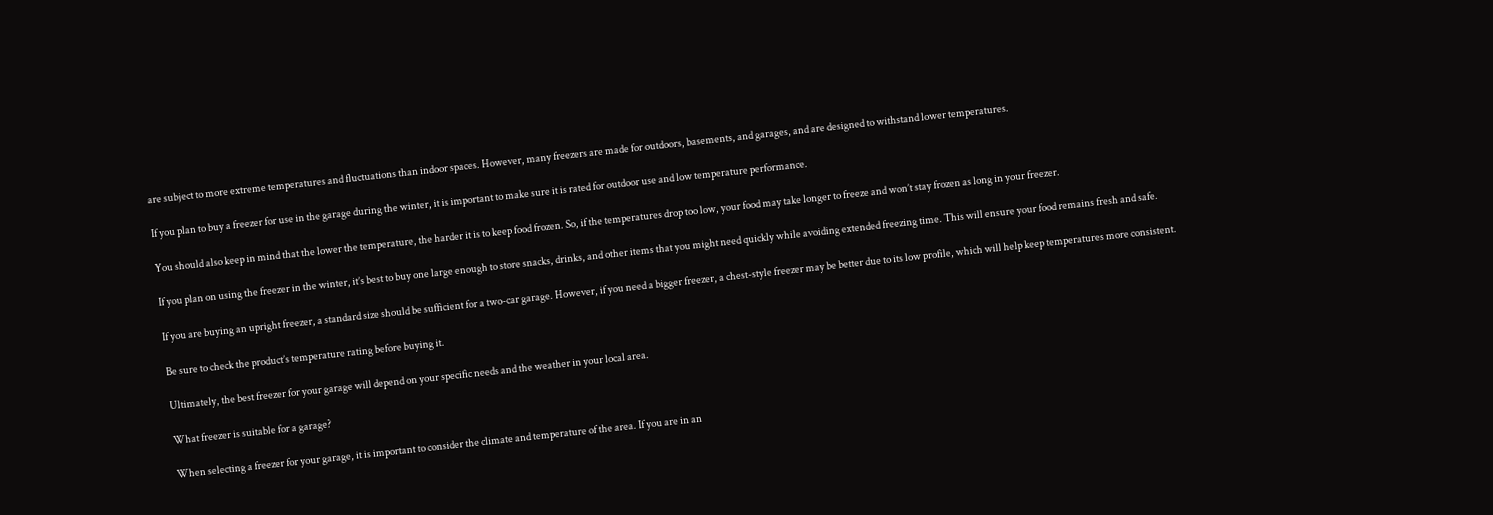are subject to more extreme temperatures and fluctuations than indoor spaces. However, many freezers are made for outdoors, basements, and garages, and are designed to withstand lower temperatures.

If you plan to buy a freezer for use in the garage during the winter, it is important to make sure it is rated for outdoor use and low temperature performance.

You should also keep in mind that the lower the temperature, the harder it is to keep food frozen. So, if the temperatures drop too low, your food may take longer to freeze and won’t stay frozen as long in your freezer.

If you plan on using the freezer in the winter, it’s best to buy one large enough to store snacks, drinks, and other items that you might need quickly while avoiding extended freezing time. This will ensure your food remains fresh and safe.

If you are buying an upright freezer, a standard size should be sufficient for a two-car garage. However, if you need a bigger freezer, a chest-style freezer may be better due to its low profile, which will help keep temperatures more consistent.

Be sure to check the product’s temperature rating before buying it.

Ultimately, the best freezer for your garage will depend on your specific needs and the weather in your local area.

What freezer is suitable for a garage?

When selecting a freezer for your garage, it is important to consider the climate and temperature of the area. If you are in an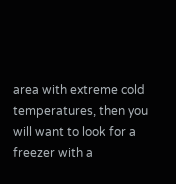area with extreme cold temperatures, then you will want to look for a freezer with a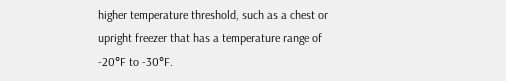higher temperature threshold, such as a chest or upright freezer that has a temperature range of -20°F to -30°F.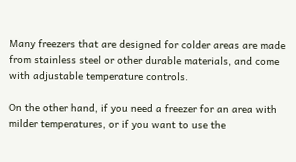Many freezers that are designed for colder areas are made from stainless steel or other durable materials, and come with adjustable temperature controls.

On the other hand, if you need a freezer for an area with milder temperatures, or if you want to use the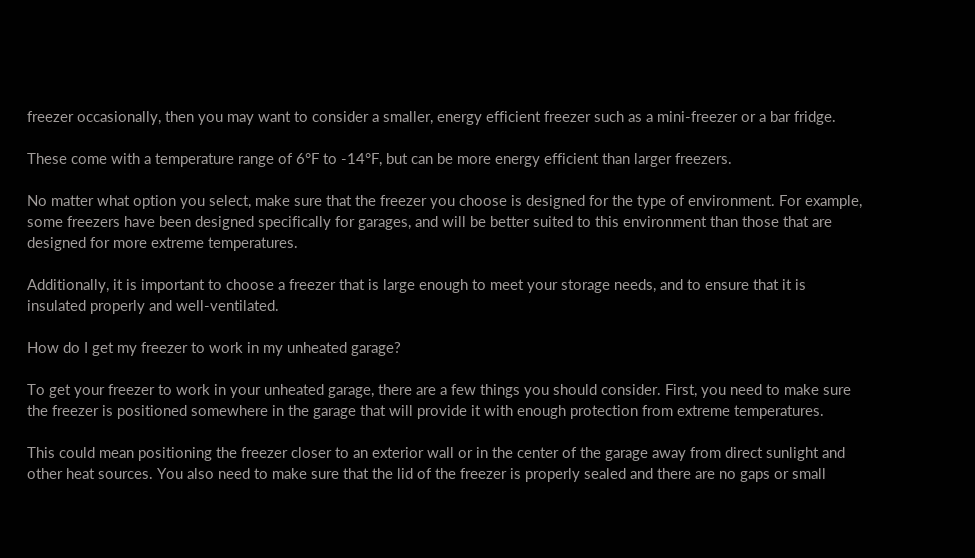freezer occasionally, then you may want to consider a smaller, energy efficient freezer such as a mini-freezer or a bar fridge.

These come with a temperature range of 6°F to -14°F, but can be more energy efficient than larger freezers.

No matter what option you select, make sure that the freezer you choose is designed for the type of environment. For example, some freezers have been designed specifically for garages, and will be better suited to this environment than those that are designed for more extreme temperatures.

Additionally, it is important to choose a freezer that is large enough to meet your storage needs, and to ensure that it is insulated properly and well-ventilated.

How do I get my freezer to work in my unheated garage?

To get your freezer to work in your unheated garage, there are a few things you should consider. First, you need to make sure the freezer is positioned somewhere in the garage that will provide it with enough protection from extreme temperatures.

This could mean positioning the freezer closer to an exterior wall or in the center of the garage away from direct sunlight and other heat sources. You also need to make sure that the lid of the freezer is properly sealed and there are no gaps or small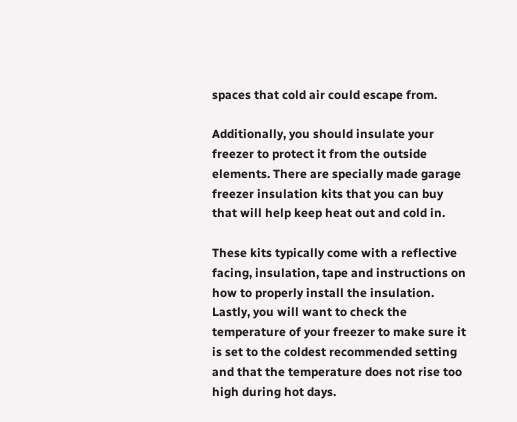spaces that cold air could escape from.

Additionally, you should insulate your freezer to protect it from the outside elements. There are specially made garage freezer insulation kits that you can buy that will help keep heat out and cold in.

These kits typically come with a reflective facing, insulation, tape and instructions on how to properly install the insulation. Lastly, you will want to check the temperature of your freezer to make sure it is set to the coldest recommended setting and that the temperature does not rise too high during hot days.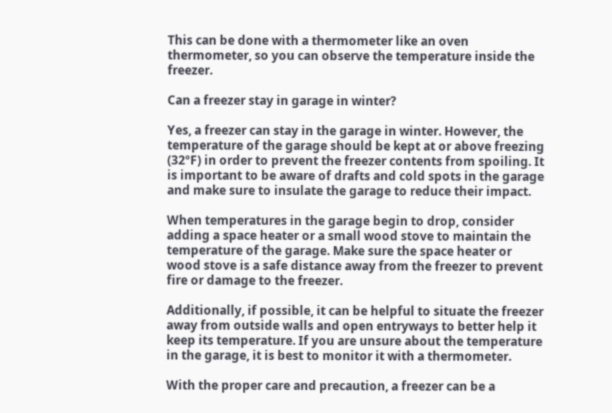This can be done with a thermometer like an oven thermometer, so you can observe the temperature inside the freezer.

Can a freezer stay in garage in winter?

Yes, a freezer can stay in the garage in winter. However, the temperature of the garage should be kept at or above freezing (32ºF) in order to prevent the freezer contents from spoiling. It is important to be aware of drafts and cold spots in the garage and make sure to insulate the garage to reduce their impact.

When temperatures in the garage begin to drop, consider adding a space heater or a small wood stove to maintain the temperature of the garage. Make sure the space heater or wood stove is a safe distance away from the freezer to prevent fire or damage to the freezer.

Additionally, if possible, it can be helpful to situate the freezer away from outside walls and open entryways to better help it keep its temperature. If you are unsure about the temperature in the garage, it is best to monitor it with a thermometer.

With the proper care and precaution, a freezer can be a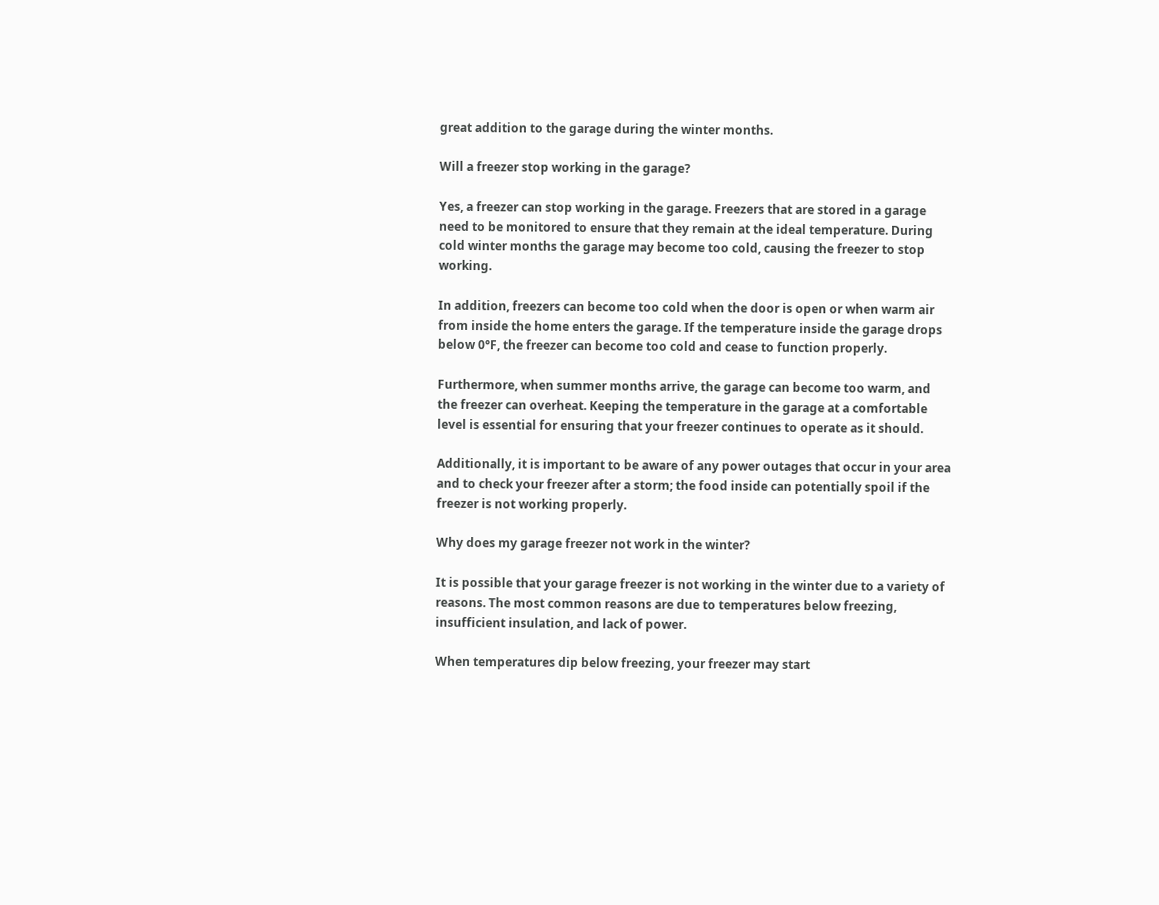great addition to the garage during the winter months.

Will a freezer stop working in the garage?

Yes, a freezer can stop working in the garage. Freezers that are stored in a garage need to be monitored to ensure that they remain at the ideal temperature. During cold winter months the garage may become too cold, causing the freezer to stop working.

In addition, freezers can become too cold when the door is open or when warm air from inside the home enters the garage. If the temperature inside the garage drops below 0°F, the freezer can become too cold and cease to function properly.

Furthermore, when summer months arrive, the garage can become too warm, and the freezer can overheat. Keeping the temperature in the garage at a comfortable level is essential for ensuring that your freezer continues to operate as it should.

Additionally, it is important to be aware of any power outages that occur in your area and to check your freezer after a storm; the food inside can potentially spoil if the freezer is not working properly.

Why does my garage freezer not work in the winter?

It is possible that your garage freezer is not working in the winter due to a variety of reasons. The most common reasons are due to temperatures below freezing, insufficient insulation, and lack of power.

When temperatures dip below freezing, your freezer may start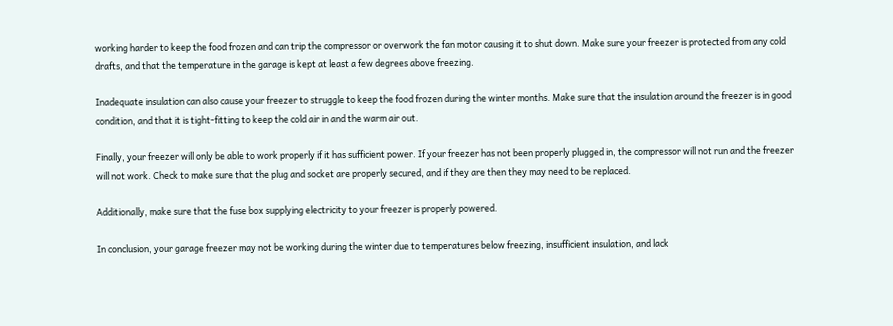working harder to keep the food frozen and can trip the compressor or overwork the fan motor causing it to shut down. Make sure your freezer is protected from any cold drafts, and that the temperature in the garage is kept at least a few degrees above freezing.

Inadequate insulation can also cause your freezer to struggle to keep the food frozen during the winter months. Make sure that the insulation around the freezer is in good condition, and that it is tight-fitting to keep the cold air in and the warm air out.

Finally, your freezer will only be able to work properly if it has sufficient power. If your freezer has not been properly plugged in, the compressor will not run and the freezer will not work. Check to make sure that the plug and socket are properly secured, and if they are then they may need to be replaced.

Additionally, make sure that the fuse box supplying electricity to your freezer is properly powered.

In conclusion, your garage freezer may not be working during the winter due to temperatures below freezing, insufficient insulation, and lack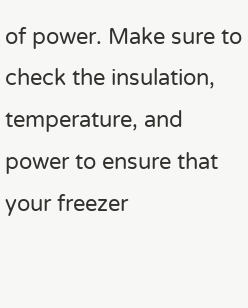of power. Make sure to check the insulation, temperature, and power to ensure that your freezer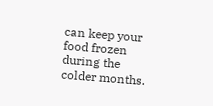can keep your food frozen during the colder months.